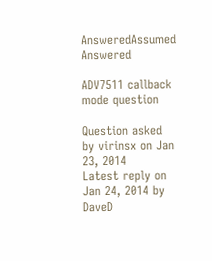AnsweredAssumed Answered

ADV7511 callback mode question

Question asked by virinsx on Jan 23, 2014
Latest reply on Jan 24, 2014 by DaveD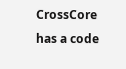CrossCore has a code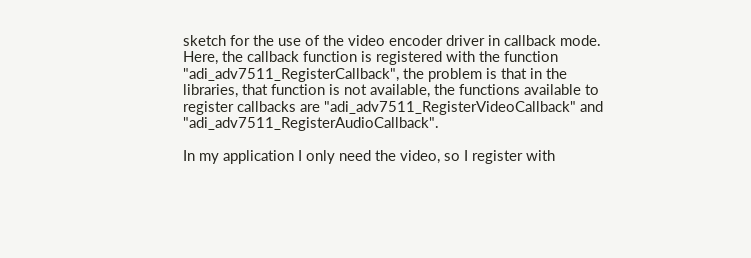sketch for the use of the video encoder driver in callback mode. Here, the callback function is registered with the function "adi_adv7511_RegisterCallback", the problem is that in the libraries, that function is not available, the functions available to register callbacks are "adi_adv7511_RegisterVideoCallback" and "adi_adv7511_RegisterAudioCallback".

In my application I only need the video, so I register with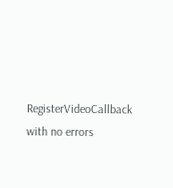RegisterVideoCallback with no errors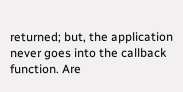returned; but, the application never goes into the callback function. Are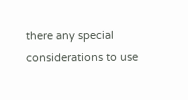there any special considerations to use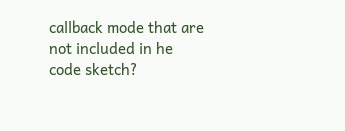callback mode that are not included in he code sketch?